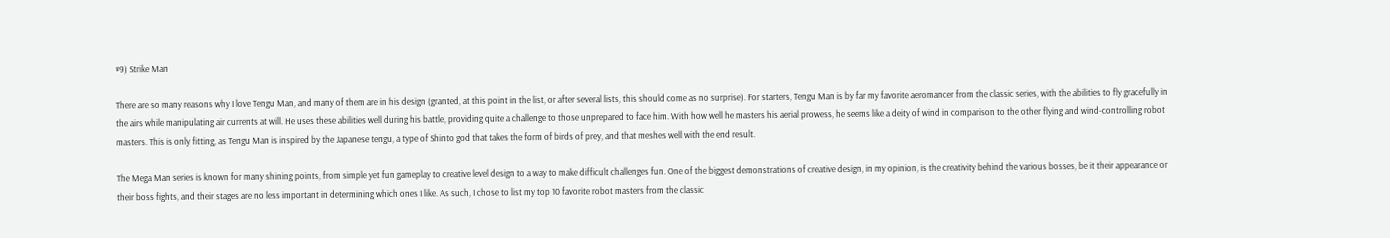#9) Strike Man

There are so many reasons why I love Tengu Man, and many of them are in his design (granted, at this point in the list, or after several lists, this should come as no surprise). For starters, Tengu Man is by far my favorite aeromancer from the classic series, with the abilities to fly gracefully in the airs while manipulating air currents at will. He uses these abilities well during his battle, providing quite a challenge to those unprepared to face him. With how well he masters his aerial prowess, he seems like a deity of wind in comparison to the other flying and wind-controlling robot masters. This is only fitting, as Tengu Man is inspired by the Japanese tengu, a type of Shinto god that takes the form of birds of prey, and that meshes well with the end result.

The Mega Man series is known for many shining points, from simple yet fun gameplay to creative level design to a way to make difficult challenges fun. One of the biggest demonstrations of creative design, in my opinion, is the creativity behind the various bosses, be it their appearance or their boss fights, and their stages are no less important in determining which ones I like. As such, I chose to list my top 10 favorite robot masters from the classic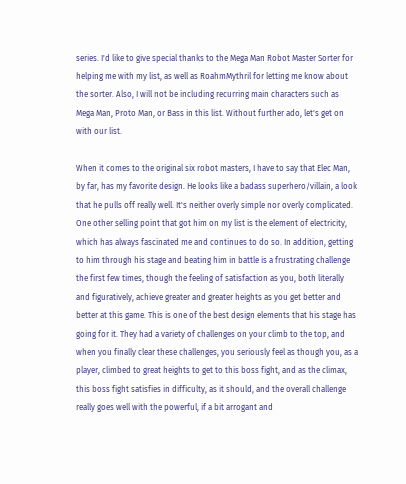series. I'd like to give special thanks to the Mega Man Robot Master Sorter for helping me with my list, as well as RoahmMythril for letting me know about the sorter. Also, I will not be including recurring main characters such as Mega Man, Proto Man, or Bass in this list. Without further ado, let's get on with our list.

When it comes to the original six robot masters, I have to say that Elec Man, by far, has my favorite design. He looks like a badass superhero/villain, a look that he pulls off really well. It's neither overly simple nor overly complicated. One other selling point that got him on my list is the element of electricity, which has always fascinated me and continues to do so. In addition, getting to him through his stage and beating him in battle is a frustrating challenge the first few times, though the feeling of satisfaction as you, both literally and figuratively, achieve greater and greater heights as you get better and better at this game. This is one of the best design elements that his stage has going for it. They had a variety of challenges on your climb to the top, and when you finally clear these challenges, you seriously feel as though you, as a player, climbed to great heights to get to this boss fight, and as the climax, this boss fight satisfies in difficulty, as it should, and the overall challenge really goes well with the powerful, if a bit arrogant and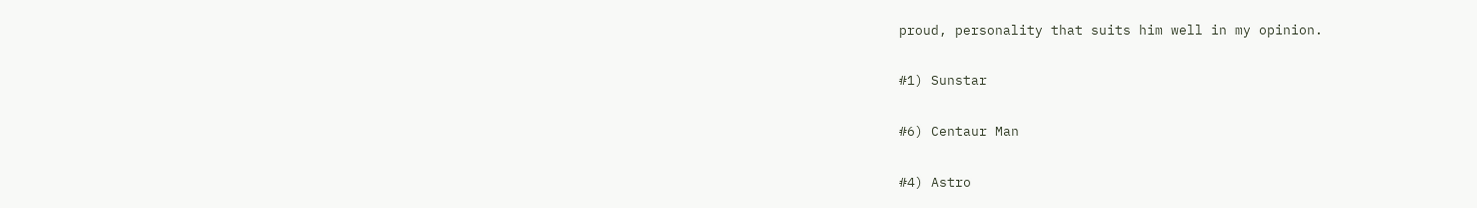proud, personality that suits him well in my opinion.

#1) Sunstar

#6) Centaur Man

#4) Astro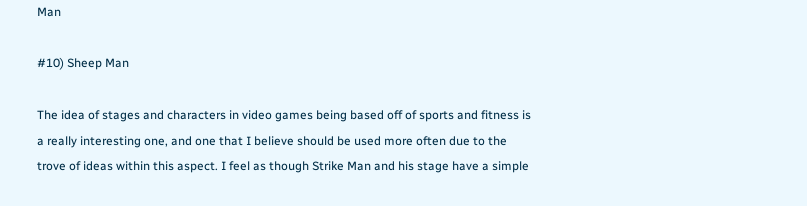Man

#10) Sheep Man

The idea of stages and characters in video games being based off of sports and fitness is a really interesting one, and one that I believe should be used more often due to the trove of ideas within this aspect. I feel as though Strike Man and his stage have a simple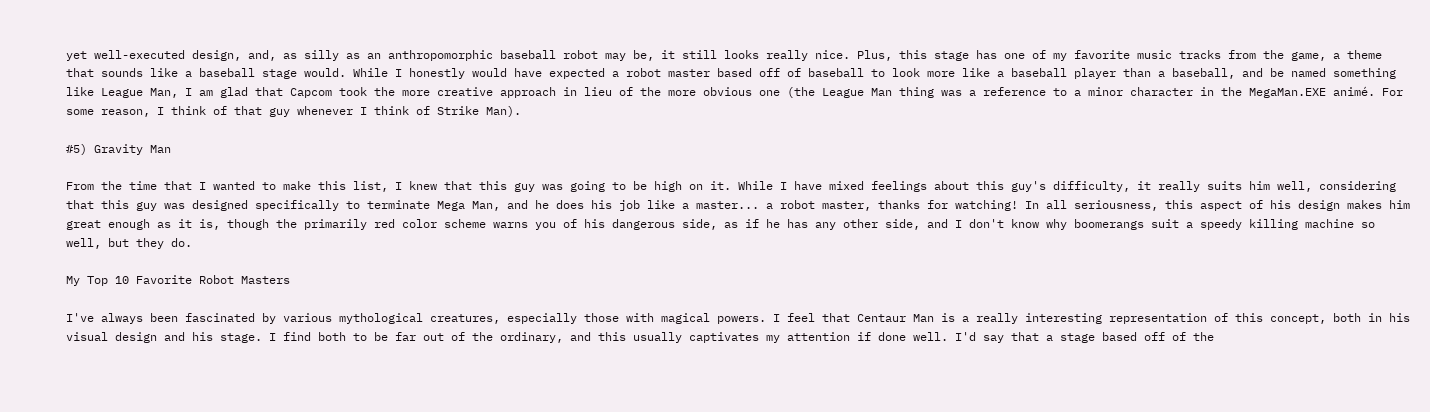yet well-executed design, and, as silly as an anthropomorphic baseball robot may be, it still looks really nice. Plus, this stage has one of my favorite music tracks from the game, a theme that sounds like a baseball stage would. While I honestly would have expected a robot master based off of baseball to look more like a baseball player than a baseball, and be named something like League Man, I am glad that Capcom took the more creative approach in lieu of the more obvious one (the League Man thing was a reference to a minor character in the MegaMan.EXE animé. For some reason, I think of that guy whenever I think of Strike Man).

#5) Gravity Man

From the time that I wanted to make this list, I knew that this guy was going to be high on it. While I have mixed feelings about this guy's difficulty, it really suits him well, considering that this guy was designed specifically to terminate Mega Man, and he does his job like a master... a robot master, thanks for watching! In all seriousness, this aspect of his design makes him great enough as it is, though the primarily red color scheme warns you of his dangerous side, as if he has any other side, and I don't know why boomerangs suit a speedy killing machine so well, but they do.

My Top 10 Favorite Robot Masters

I've always been fascinated by various mythological creatures, especially those with magical powers. I feel that Centaur Man is a really interesting representation of this concept, both in his visual design and his stage. I find both to be far out of the ordinary, and this usually captivates my attention if done well. I'd say that a stage based off of the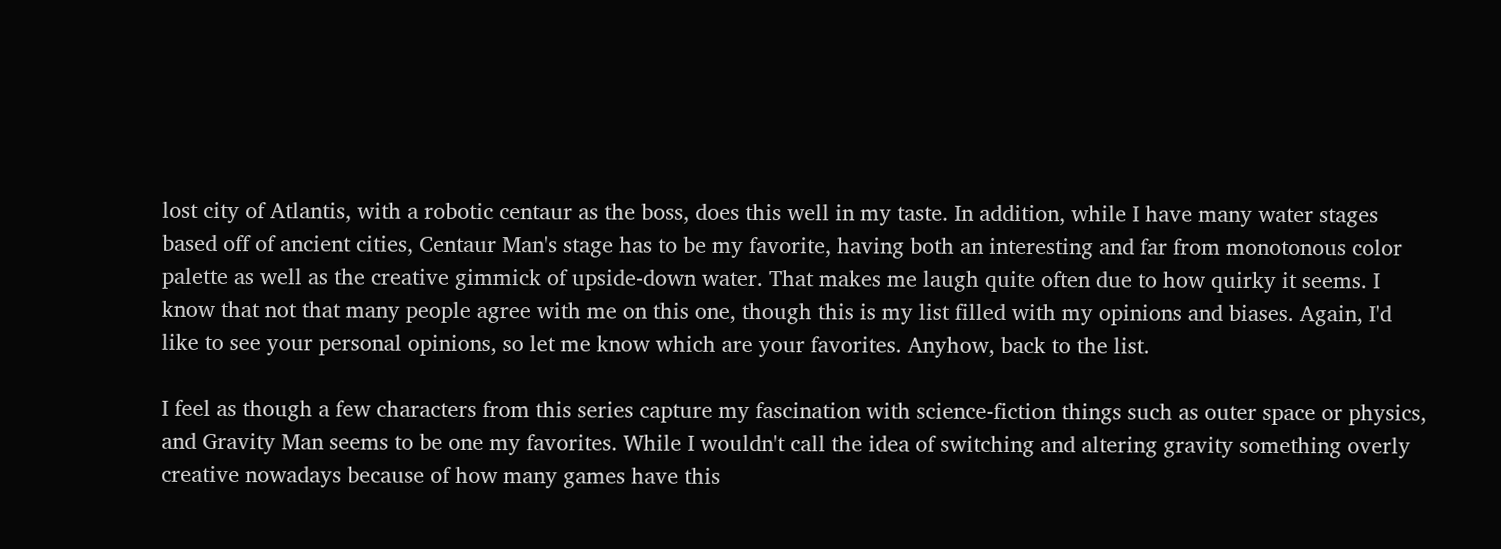lost city of Atlantis, with a robotic centaur as the boss, does this well in my taste. In addition, while I have many water stages based off of ancient cities, Centaur Man's stage has to be my favorite, having both an interesting and far from monotonous color palette as well as the creative gimmick of upside-down water. That makes me laugh quite often due to how quirky it seems. I know that not that many people agree with me on this one, though this is my list filled with my opinions and biases. Again, I'd like to see your personal opinions, so let me know which are your favorites. Anyhow, back to the list.

I feel as though a few characters from this series capture my fascination with science-fiction things such as outer space or physics, and Gravity Man seems to be one my favorites. While I wouldn't call the idea of switching and altering gravity something overly creative nowadays because of how many games have this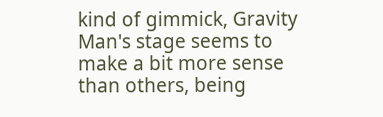kind of gimmick, Gravity Man's stage seems to make a bit more sense than others, being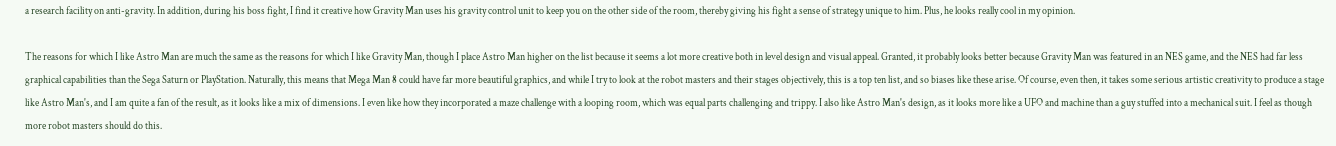a research facility on anti-gravity. In addition, during his boss fight, I find it creative how Gravity Man uses his gravity control unit to keep you on the other side of the room, thereby giving his fight a sense of strategy unique to him. Plus, he looks really cool in my opinion.

The reasons for which I like Astro Man are much the same as the reasons for which I like Gravity Man, though I place Astro Man higher on the list because it seems a lot more creative both in level design and visual appeal. Granted, it probably looks better because Gravity Man was featured in an NES game, and the NES had far less graphical capabilities than the Sega Saturn or PlayStation. Naturally, this means that Mega Man 8 could have far more beautiful graphics, and while I try to look at the robot masters and their stages objectively, this is a top ten list, and so biases like these arise. Of course, even then, it takes some serious artistic creativity to produce a stage like Astro Man's, and I am quite a fan of the result, as it looks like a mix of dimensions. I even like how they incorporated a maze challenge with a looping room, which was equal parts challenging and trippy. I also like Astro Man's design, as it looks more like a UFO and machine than a guy stuffed into a mechanical suit. I feel as though more robot masters should do this.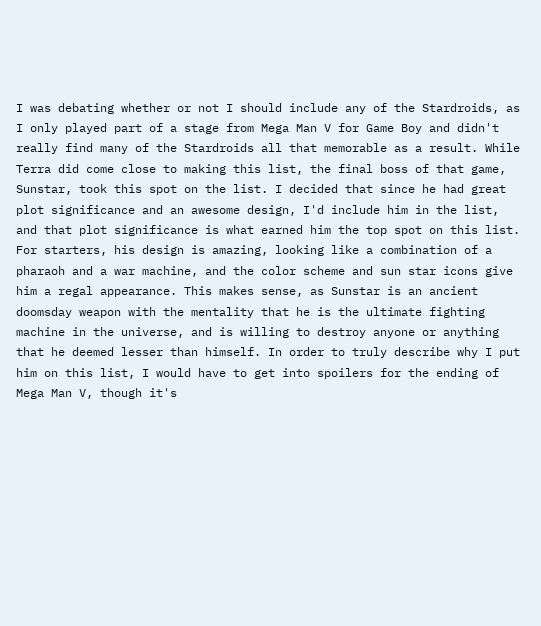I was debating whether or not I should include any of the Stardroids, as I only played part of a stage from Mega Man V for Game Boy and didn't really find many of the Stardroids all that memorable as a result. While Terra did come close to making this list, the final boss of that game, Sunstar, took this spot on the list. I decided that since he had great plot significance and an awesome design, I'd include him in the list, and that plot significance is what earned him the top spot on this list. For starters, his design is amazing, looking like a combination of a pharaoh and a war machine, and the color scheme and sun star icons give him a regal appearance. This makes sense, as Sunstar is an ancient doomsday weapon with the mentality that he is the ultimate fighting machine in the universe, and is willing to destroy anyone or anything that he deemed lesser than himself. In order to truly describe why I put him on this list, I would have to get into spoilers for the ending of Mega Man V, though it's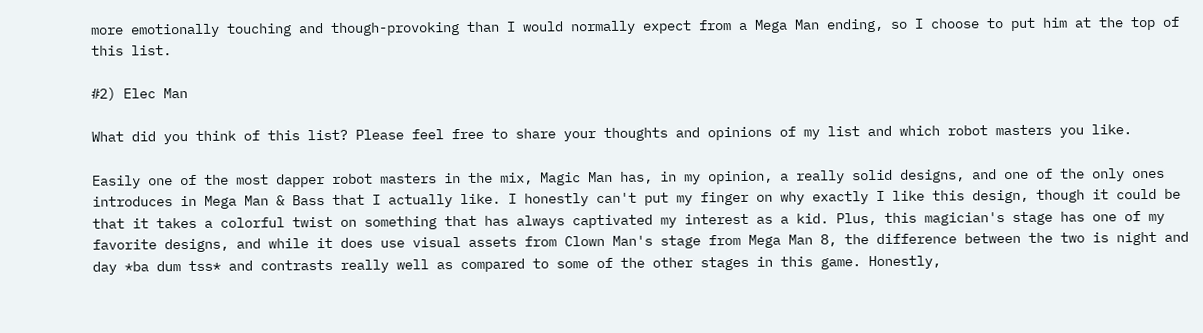more emotionally touching and though-provoking than I would normally expect from a Mega Man ending, so I choose to put him at the top of this list.

#2) Elec Man

What did you think of this list? Please feel free to share your thoughts and opinions of my list and which robot masters you like.

Easily one of the most dapper robot masters in the mix, Magic Man has, in my opinion, a really solid designs, and one of the only ones introduces in Mega Man & Bass that I actually like. I honestly can't put my finger on why exactly I like this design, though it could be that it takes a colorful twist on something that has always captivated my interest as a kid. Plus, this magician's stage has one of my favorite designs, and while it does use visual assets from Clown Man's stage from Mega Man 8, the difference between the two is night and day *ba dum tss* and contrasts really well as compared to some of the other stages in this game. Honestly,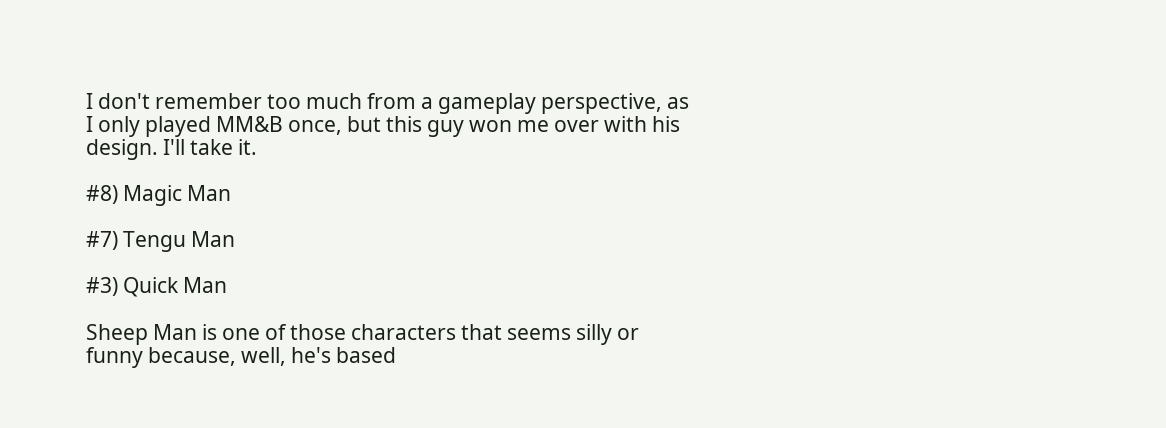I don't remember too much from a gameplay perspective, as I only played MM&B once, but this guy won me over with his design. I'll take it.

#8) Magic Man

#7) Tengu Man

#3) Quick Man

Sheep Man is one of those characters that seems silly or funny because, well, he's based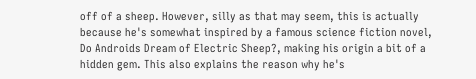off of a sheep. However, silly as that may seem, this is actually because he's somewhat inspired by a famous science fiction novel, Do Androids Dream of Electric Sheep?, making his origin a bit of a hidden gem. This also explains the reason why he's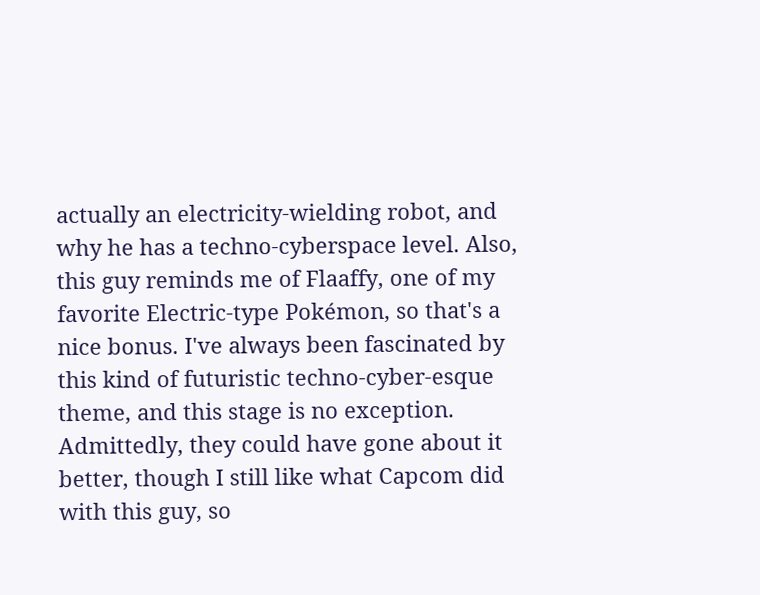actually an electricity-wielding robot, and why he has a techno-cyberspace level. Also, this guy reminds me of Flaaffy, one of my favorite Electric-type Pokémon, so that's a nice bonus. I've always been fascinated by this kind of futuristic techno-cyber-esque theme, and this stage is no exception. Admittedly, they could have gone about it better, though I still like what Capcom did with this guy, so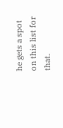he gets a spot on this list for that.